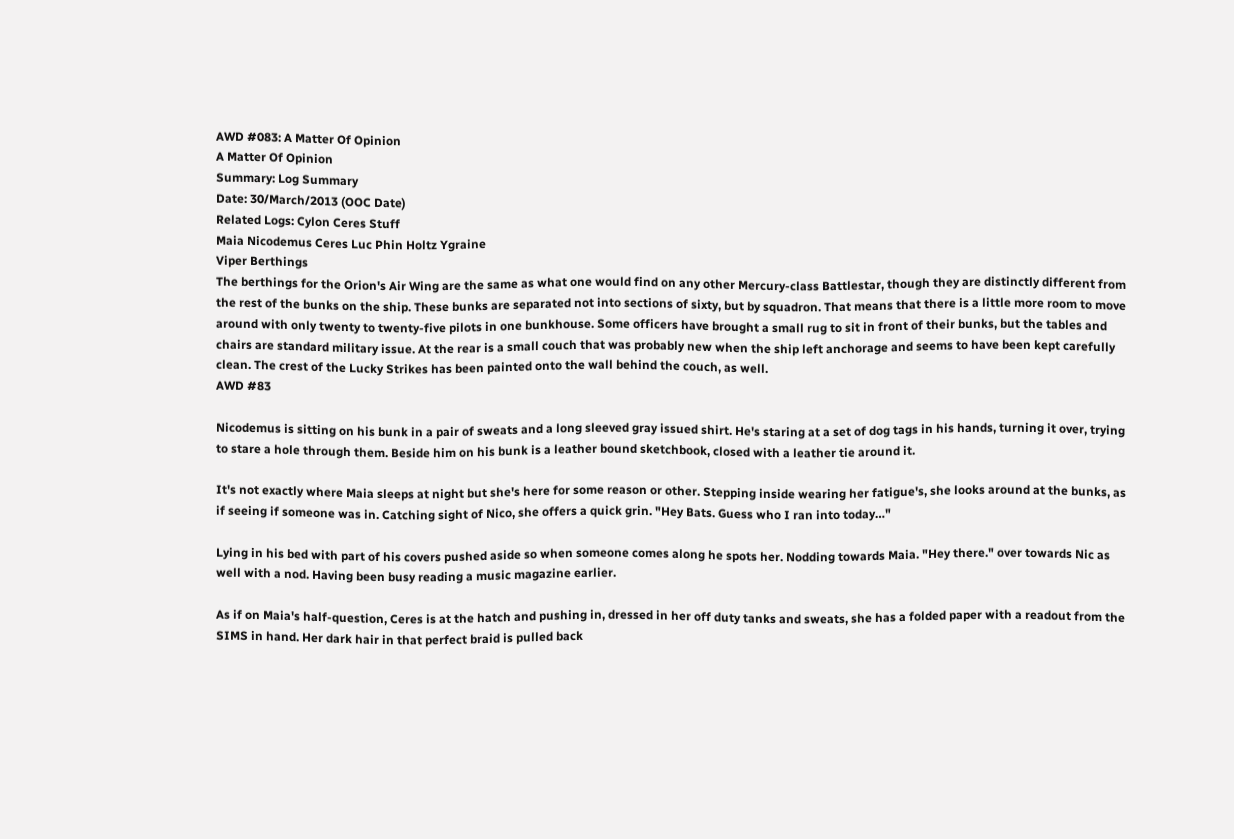AWD #083: A Matter Of Opinion
A Matter Of Opinion
Summary: Log Summary
Date: 30/March/2013 (OOC Date)
Related Logs: Cylon Ceres Stuff
Maia Nicodemus Ceres Luc Phin Holtz Ygraine
Viper Berthings
The berthings for the Orion's Air Wing are the same as what one would find on any other Mercury-class Battlestar, though they are distinctly different from the rest of the bunks on the ship. These bunks are separated not into sections of sixty, but by squadron. That means that there is a little more room to move around with only twenty to twenty-five pilots in one bunkhouse. Some officers have brought a small rug to sit in front of their bunks, but the tables and chairs are standard military issue. At the rear is a small couch that was probably new when the ship left anchorage and seems to have been kept carefully clean. The crest of the Lucky Strikes has been painted onto the wall behind the couch, as well.
AWD #83

Nicodemus is sitting on his bunk in a pair of sweats and a long sleeved gray issued shirt. He's staring at a set of dog tags in his hands, turning it over, trying to stare a hole through them. Beside him on his bunk is a leather bound sketchbook, closed with a leather tie around it.

It's not exactly where Maia sleeps at night but she's here for some reason or other. Stepping inside wearing her fatigue's, she looks around at the bunks, as if seeing if someone was in. Catching sight of Nico, she offers a quick grin. "Hey Bats. Guess who I ran into today…"

Lying in his bed with part of his covers pushed aside so when someone comes along he spots her. Nodding towards Maia. "Hey there." over towards Nic as well with a nod. Having been busy reading a music magazine earlier.

As if on Maia's half-question, Ceres is at the hatch and pushing in, dressed in her off duty tanks and sweats, she has a folded paper with a readout from the SIMS in hand. Her dark hair in that perfect braid is pulled back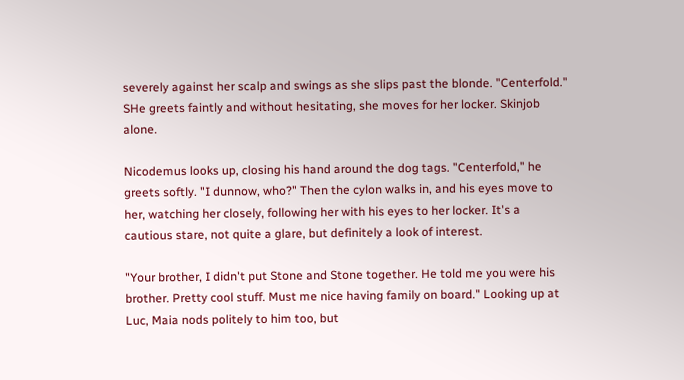severely against her scalp and swings as she slips past the blonde. "Centerfold." SHe greets faintly and without hesitating, she moves for her locker. Skinjob alone.

Nicodemus looks up, closing his hand around the dog tags. "Centerfold," he greets softly. "I dunnow, who?" Then the cylon walks in, and his eyes move to her, watching her closely, following her with his eyes to her locker. It's a cautious stare, not quite a glare, but definitely a look of interest.

"Your brother, I didn't put Stone and Stone together. He told me you were his brother. Pretty cool stuff. Must me nice having family on board." Looking up at Luc, Maia nods politely to him too, but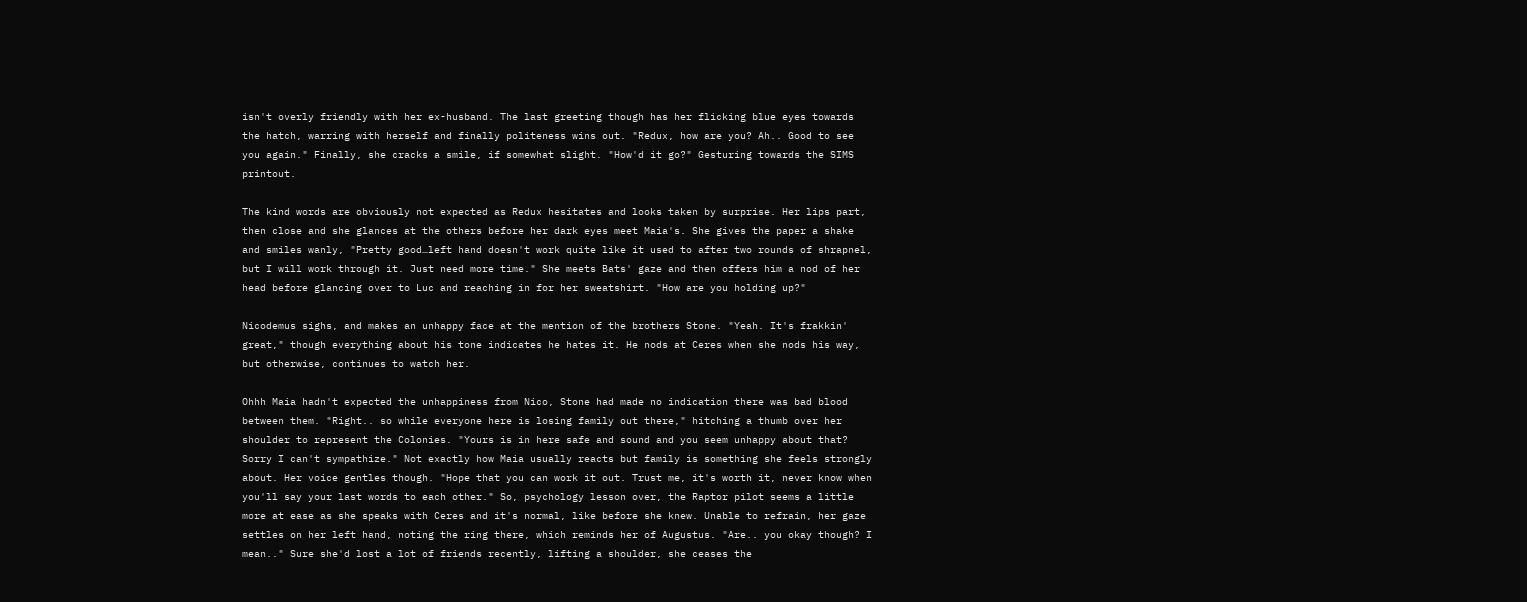isn't overly friendly with her ex-husband. The last greeting though has her flicking blue eyes towards the hatch, warring with herself and finally politeness wins out. "Redux, how are you? Ah.. Good to see you again." Finally, she cracks a smile, if somewhat slight. "How'd it go?" Gesturing towards the SIMS printout.

The kind words are obviously not expected as Redux hesitates and looks taken by surprise. Her lips part, then close and she glances at the others before her dark eyes meet Maia's. She gives the paper a shake and smiles wanly, "Pretty good…left hand doesn't work quite like it used to after two rounds of shrapnel, but I will work through it. Just need more time." She meets Bats' gaze and then offers him a nod of her head before glancing over to Luc and reaching in for her sweatshirt. "How are you holding up?"

Nicodemus sighs, and makes an unhappy face at the mention of the brothers Stone. "Yeah. It's frakkin' great," though everything about his tone indicates he hates it. He nods at Ceres when she nods his way, but otherwise, continues to watch her.

Ohhh Maia hadn't expected the unhappiness from Nico, Stone had made no indication there was bad blood between them. "Right.. so while everyone here is losing family out there," hitching a thumb over her shoulder to represent the Colonies. "Yours is in here safe and sound and you seem unhappy about that? Sorry I can't sympathize." Not exactly how Maia usually reacts but family is something she feels strongly about. Her voice gentles though. "Hope that you can work it out. Trust me, it's worth it, never know when you'll say your last words to each other." So, psychology lesson over, the Raptor pilot seems a little more at ease as she speaks with Ceres and it's normal, like before she knew. Unable to refrain, her gaze settles on her left hand, noting the ring there, which reminds her of Augustus. "Are.. you okay though? I mean.." Sure she'd lost a lot of friends recently, lifting a shoulder, she ceases the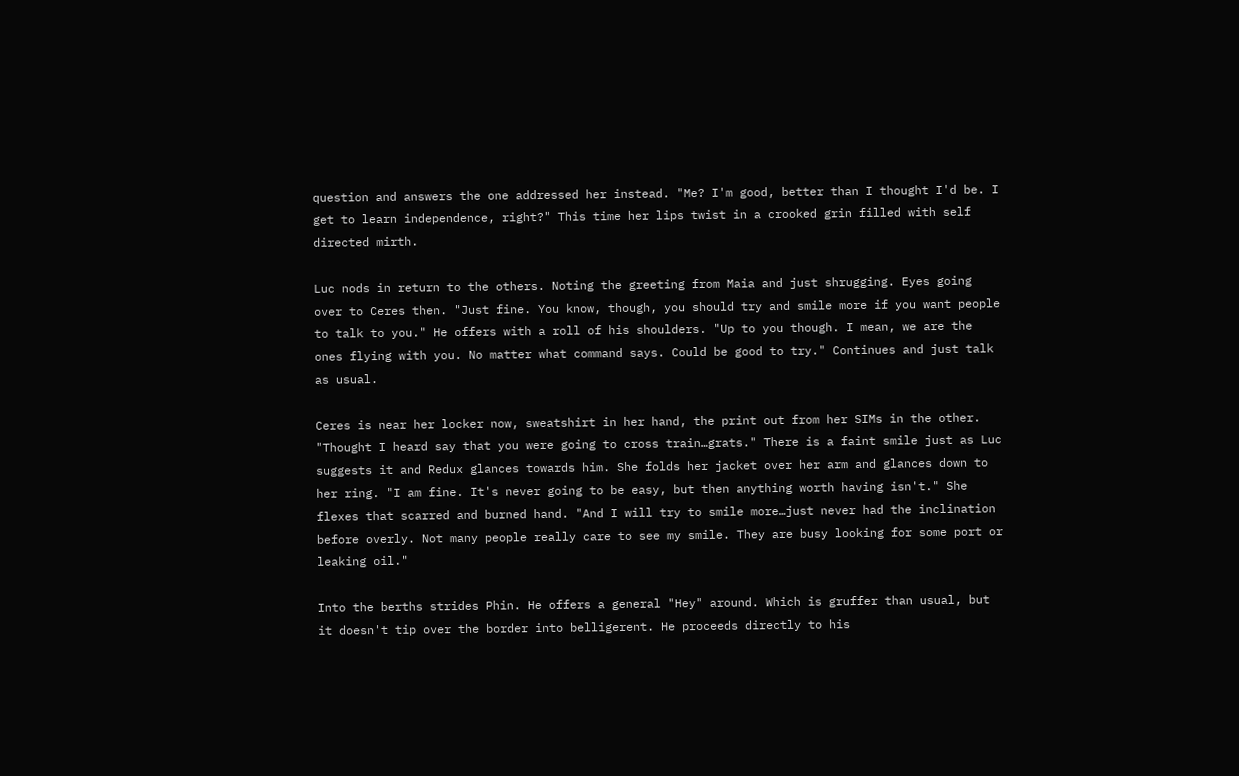question and answers the one addressed her instead. "Me? I'm good, better than I thought I'd be. I get to learn independence, right?" This time her lips twist in a crooked grin filled with self directed mirth.

Luc nods in return to the others. Noting the greeting from Maia and just shrugging. Eyes going over to Ceres then. "Just fine. You know, though, you should try and smile more if you want people to talk to you." He offers with a roll of his shoulders. "Up to you though. I mean, we are the ones flying with you. No matter what command says. Could be good to try." Continues and just talk as usual.

Ceres is near her locker now, sweatshirt in her hand, the print out from her SIMs in the other. "Thought I heard say that you were going to cross train…grats." There is a faint smile just as Luc suggests it and Redux glances towards him. She folds her jacket over her arm and glances down to her ring. "I am fine. It's never going to be easy, but then anything worth having isn't." She flexes that scarred and burned hand. "And I will try to smile more…just never had the inclination before overly. Not many people really care to see my smile. They are busy looking for some port or leaking oil."

Into the berths strides Phin. He offers a general "Hey" around. Which is gruffer than usual, but it doesn't tip over the border into belligerent. He proceeds directly to his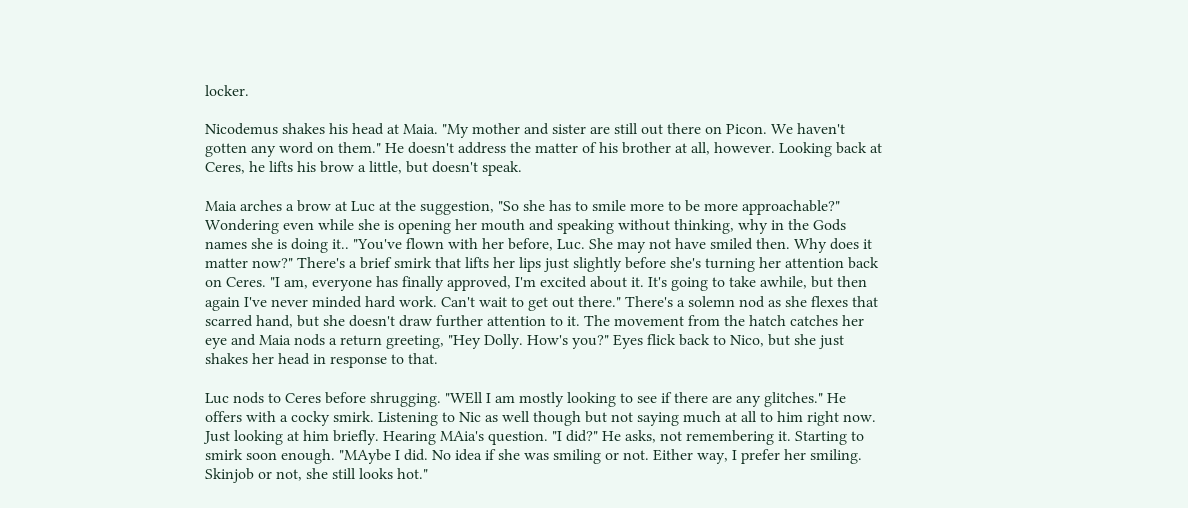locker.

Nicodemus shakes his head at Maia. "My mother and sister are still out there on Picon. We haven't gotten any word on them." He doesn't address the matter of his brother at all, however. Looking back at Ceres, he lifts his brow a little, but doesn't speak.

Maia arches a brow at Luc at the suggestion, "So she has to smile more to be more approachable?" Wondering even while she is opening her mouth and speaking without thinking, why in the Gods names she is doing it.. "You've flown with her before, Luc. She may not have smiled then. Why does it matter now?" There's a brief smirk that lifts her lips just slightly before she's turning her attention back on Ceres. "I am, everyone has finally approved, I'm excited about it. It's going to take awhile, but then again I've never minded hard work. Can't wait to get out there." There's a solemn nod as she flexes that scarred hand, but she doesn't draw further attention to it. The movement from the hatch catches her eye and Maia nods a return greeting, "Hey Dolly. How's you?" Eyes flick back to Nico, but she just shakes her head in response to that.

Luc nods to Ceres before shrugging. "WEll I am mostly looking to see if there are any glitches." He offers with a cocky smirk. Listening to Nic as well though but not saying much at all to him right now. Just looking at him briefly. Hearing MAia's question. "I did?" He asks, not remembering it. Starting to smirk soon enough. "MAybe I did. No idea if she was smiling or not. Either way, I prefer her smiling. Skinjob or not, she still looks hot."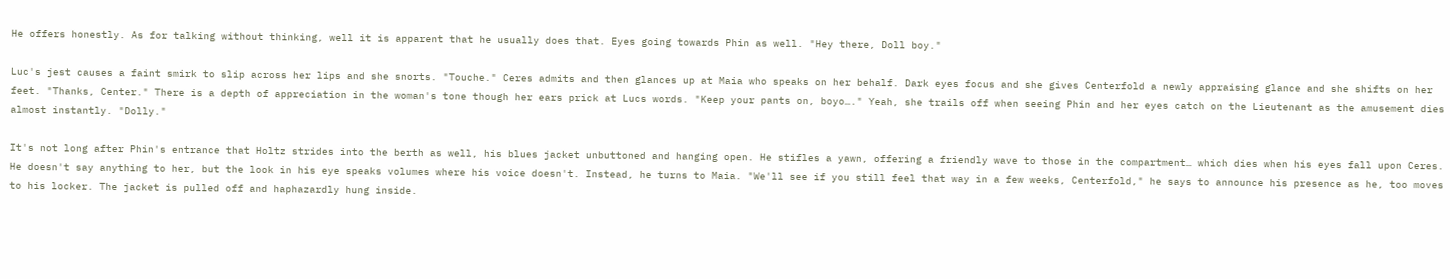He offers honestly. As for talking without thinking, well it is apparent that he usually does that. Eyes going towards Phin as well. "Hey there, Doll boy."

Luc's jest causes a faint smirk to slip across her lips and she snorts. "Touche." Ceres admits and then glances up at Maia who speaks on her behalf. Dark eyes focus and she gives Centerfold a newly appraising glance and she shifts on her feet. "Thanks, Center." There is a depth of appreciation in the woman's tone though her ears prick at Lucs words. "Keep your pants on, boyo…." Yeah, she trails off when seeing Phin and her eyes catch on the Lieutenant as the amusement dies almost instantly. "Dolly."

It's not long after Phin's entrance that Holtz strides into the berth as well, his blues jacket unbuttoned and hanging open. He stifles a yawn, offering a friendly wave to those in the compartment… which dies when his eyes fall upon Ceres. He doesn't say anything to her, but the look in his eye speaks volumes where his voice doesn't. Instead, he turns to Maia. "We'll see if you still feel that way in a few weeks, Centerfold," he says to announce his presence as he, too moves to his locker. The jacket is pulled off and haphazardly hung inside.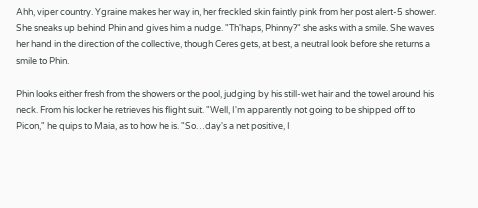Ahh, viper country. Ygraine makes her way in, her freckled skin faintly pink from her post alert-5 shower. She sneaks up behind Phin and gives him a nudge. "Th'haps, Phinny?" she asks with a smile. She waves her hand in the direction of the collective, though Ceres gets, at best, a neutral look before she returns a smile to Phin.

Phin looks either fresh from the showers or the pool, judging by his still-wet hair and the towel around his neck. From his locker he retrieves his flight suit. "Well, I'm apparently not going to be shipped off to Picon," he quips to Maia, as to how he is. "So…day's a net positive, I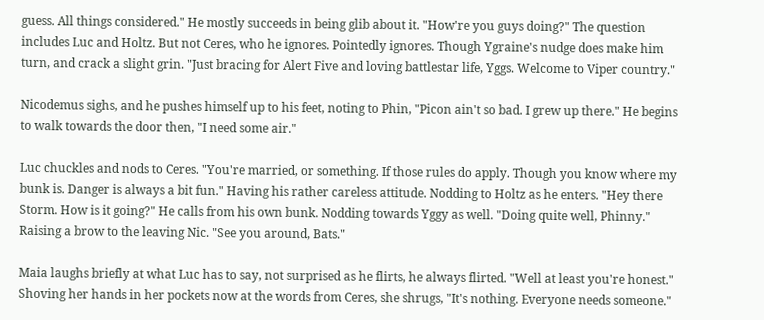guess. All things considered." He mostly succeeds in being glib about it. "How're you guys doing?" The question includes Luc and Holtz. But not Ceres, who he ignores. Pointedly ignores. Though Ygraine's nudge does make him turn, and crack a slight grin. "Just bracing for Alert Five and loving battlestar life, Yggs. Welcome to Viper country."

Nicodemus sighs, and he pushes himself up to his feet, noting to Phin, "Picon ain't so bad. I grew up there." He begins to walk towards the door then, "I need some air."

Luc chuckles and nods to Ceres. "You're married, or something. If those rules do apply. Though you know where my bunk is. Danger is always a bit fun." Having his rather careless attitude. Nodding to Holtz as he enters. "Hey there Storm. How is it going?" He calls from his own bunk. Nodding towards Yggy as well. "Doing quite well, Phinny." Raising a brow to the leaving Nic. "See you around, Bats."

Maia laughs briefly at what Luc has to say, not surprised as he flirts, he always flirted. "Well at least you're honest." Shoving her hands in her pockets now at the words from Ceres, she shrugs, "It's nothing. Everyone needs someone."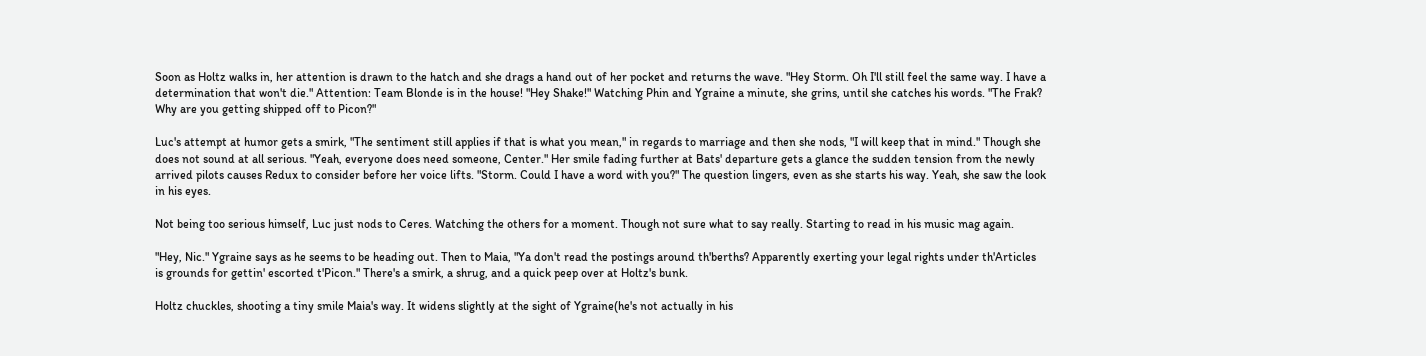Soon as Holtz walks in, her attention is drawn to the hatch and she drags a hand out of her pocket and returns the wave. "Hey Storm. Oh I'll still feel the same way. I have a determination that won't die." Attention: Team Blonde is in the house! "Hey Shake!" Watching Phin and Ygraine a minute, she grins, until she catches his words. "The Frak? Why are you getting shipped off to Picon?"

Luc's attempt at humor gets a smirk, "The sentiment still applies if that is what you mean," in regards to marriage and then she nods, "I will keep that in mind." Though she does not sound at all serious. "Yeah, everyone does need someone, Center." Her smile fading further at Bats' departure gets a glance the sudden tension from the newly arrived pilots causes Redux to consider before her voice lifts. "Storm. Could I have a word with you?" The question lingers, even as she starts his way. Yeah, she saw the look in his eyes.

Not being too serious himself, Luc just nods to Ceres. Watching the others for a moment. Though not sure what to say really. Starting to read in his music mag again.

"Hey, Nic." Ygraine says as he seems to be heading out. Then to Maia, "Ya don't read the postings around th'berths? Apparently exerting your legal rights under th'Articles is grounds for gettin' escorted t'Picon." There's a smirk, a shrug, and a quick peep over at Holtz's bunk.

Holtz chuckles, shooting a tiny smile Maia's way. It widens slightly at the sight of Ygraine(he's not actually in his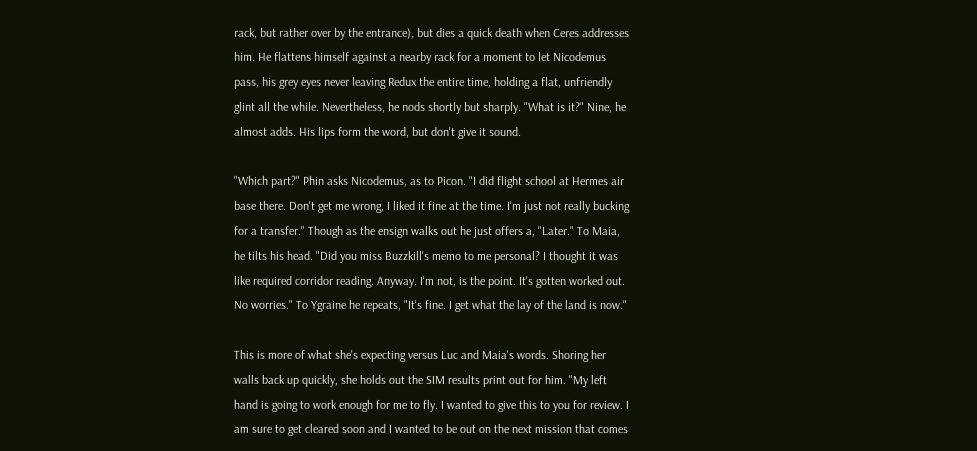rack, but rather over by the entrance), but dies a quick death when Ceres addresses him. He flattens himself against a nearby rack for a moment to let Nicodemus pass, his grey eyes never leaving Redux the entire time, holding a flat, unfriendly glint all the while. Nevertheless, he nods shortly but sharply. "What is it?" Nine, he almost adds. His lips form the word, but don't give it sound.

"Which part?" Phin asks Nicodemus, as to Picon. "I did flight school at Hermes air base there. Don't get me wrong, I liked it fine at the time. I'm just not really bucking for a transfer." Though as the ensign walks out he just offers a, "Later." To Maia, he tilts his head. "Did you miss Buzzkill's memo to me personal? I thought it was like required corridor reading. Anyway. I'm not, is the point. It's gotten worked out. No worries." To Ygraine he repeats, "It's fine. I get what the lay of the land is now."

This is more of what she's expecting versus Luc and Maia's words. Shoring her walls back up quickly, she holds out the SIM results print out for him. "My left hand is going to work enough for me to fly. I wanted to give this to you for review. I am sure to get cleared soon and I wanted to be out on the next mission that comes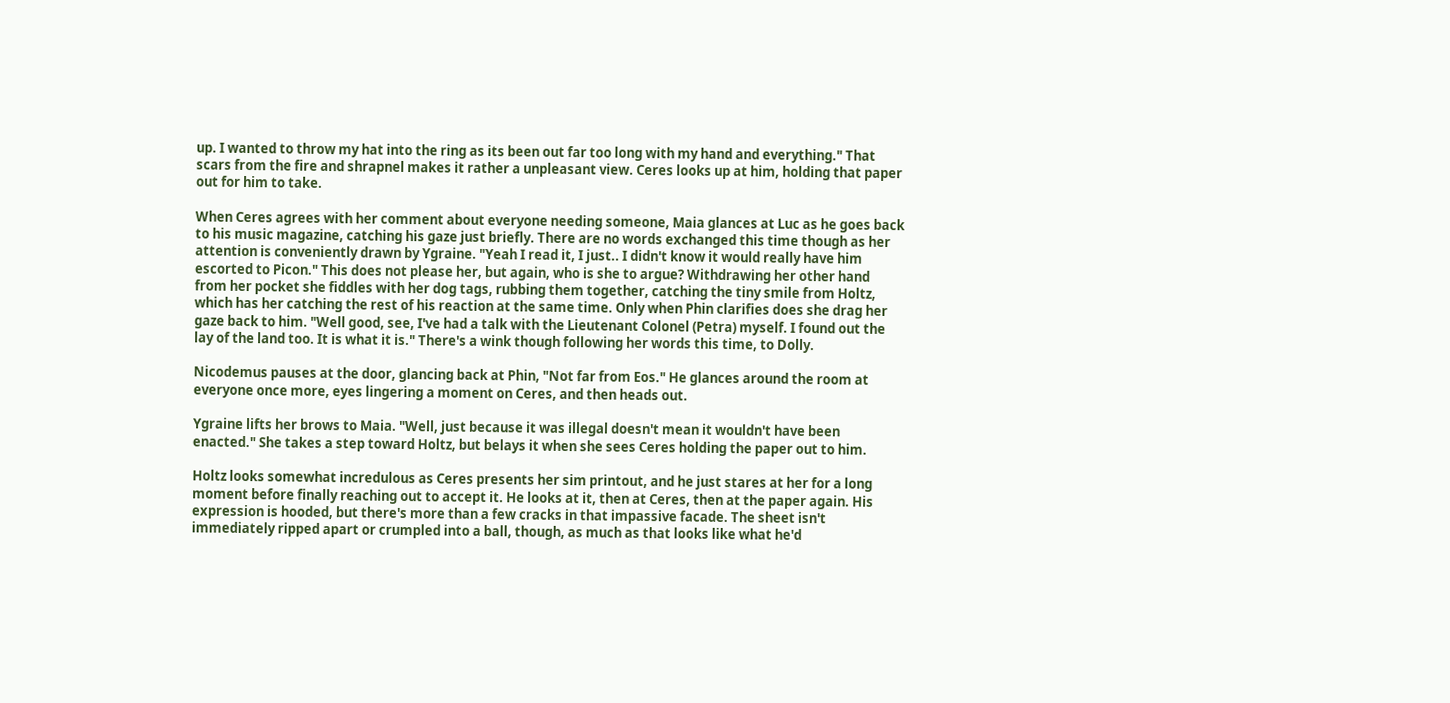up. I wanted to throw my hat into the ring as its been out far too long with my hand and everything." That scars from the fire and shrapnel makes it rather a unpleasant view. Ceres looks up at him, holding that paper out for him to take.

When Ceres agrees with her comment about everyone needing someone, Maia glances at Luc as he goes back to his music magazine, catching his gaze just briefly. There are no words exchanged this time though as her attention is conveniently drawn by Ygraine. "Yeah I read it, I just.. I didn't know it would really have him escorted to Picon." This does not please her, but again, who is she to argue? Withdrawing her other hand from her pocket she fiddles with her dog tags, rubbing them together, catching the tiny smile from Holtz, which has her catching the rest of his reaction at the same time. Only when Phin clarifies does she drag her gaze back to him. "Well good, see, I've had a talk with the Lieutenant Colonel (Petra) myself. I found out the lay of the land too. It is what it is." There's a wink though following her words this time, to Dolly.

Nicodemus pauses at the door, glancing back at Phin, "Not far from Eos." He glances around the room at everyone once more, eyes lingering a moment on Ceres, and then heads out.

Ygraine lifts her brows to Maia. "Well, just because it was illegal doesn't mean it wouldn't have been enacted." She takes a step toward Holtz, but belays it when she sees Ceres holding the paper out to him.

Holtz looks somewhat incredulous as Ceres presents her sim printout, and he just stares at her for a long moment before finally reaching out to accept it. He looks at it, then at Ceres, then at the paper again. His expression is hooded, but there's more than a few cracks in that impassive facade. The sheet isn't immediately ripped apart or crumpled into a ball, though, as much as that looks like what he'd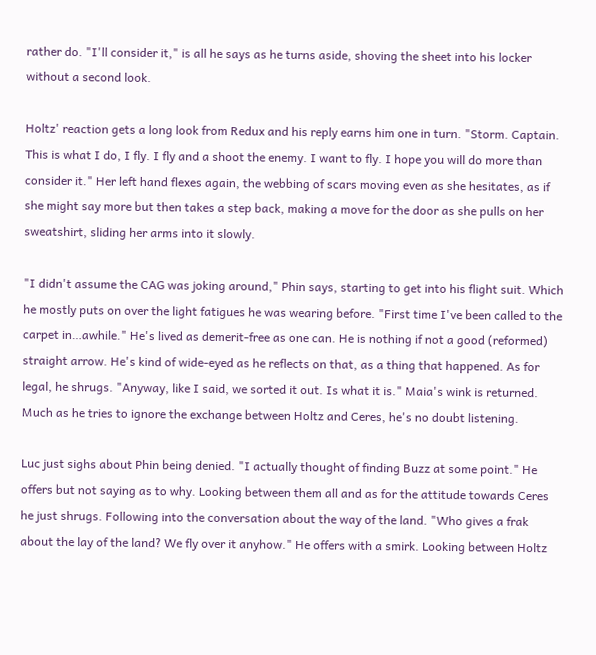rather do. "I'll consider it," is all he says as he turns aside, shoving the sheet into his locker without a second look.

Holtz' reaction gets a long look from Redux and his reply earns him one in turn. "Storm. Captain. This is what I do, I fly. I fly and a shoot the enemy. I want to fly. I hope you will do more than consider it." Her left hand flexes again, the webbing of scars moving even as she hesitates, as if she might say more but then takes a step back, making a move for the door as she pulls on her sweatshirt, sliding her arms into it slowly.

"I didn't assume the CAG was joking around," Phin says, starting to get into his flight suit. Which he mostly puts on over the light fatigues he was wearing before. "First time I've been called to the carpet in…awhile." He's lived as demerit-free as one can. He is nothing if not a good (reformed) straight arrow. He's kind of wide-eyed as he reflects on that, as a thing that happened. As for legal, he shrugs. "Anyway, like I said, we sorted it out. Is what it is." Maia's wink is returned. Much as he tries to ignore the exchange between Holtz and Ceres, he's no doubt listening.

Luc just sighs about Phin being denied. "I actually thought of finding Buzz at some point." He offers but not saying as to why. Looking between them all and as for the attitude towards Ceres he just shrugs. Following into the conversation about the way of the land. "Who gives a frak about the lay of the land? We fly over it anyhow." He offers with a smirk. Looking between Holtz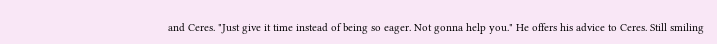and Ceres. "Just give it time instead of being so eager. Not gonna help you." He offers his advice to Ceres. Still smiling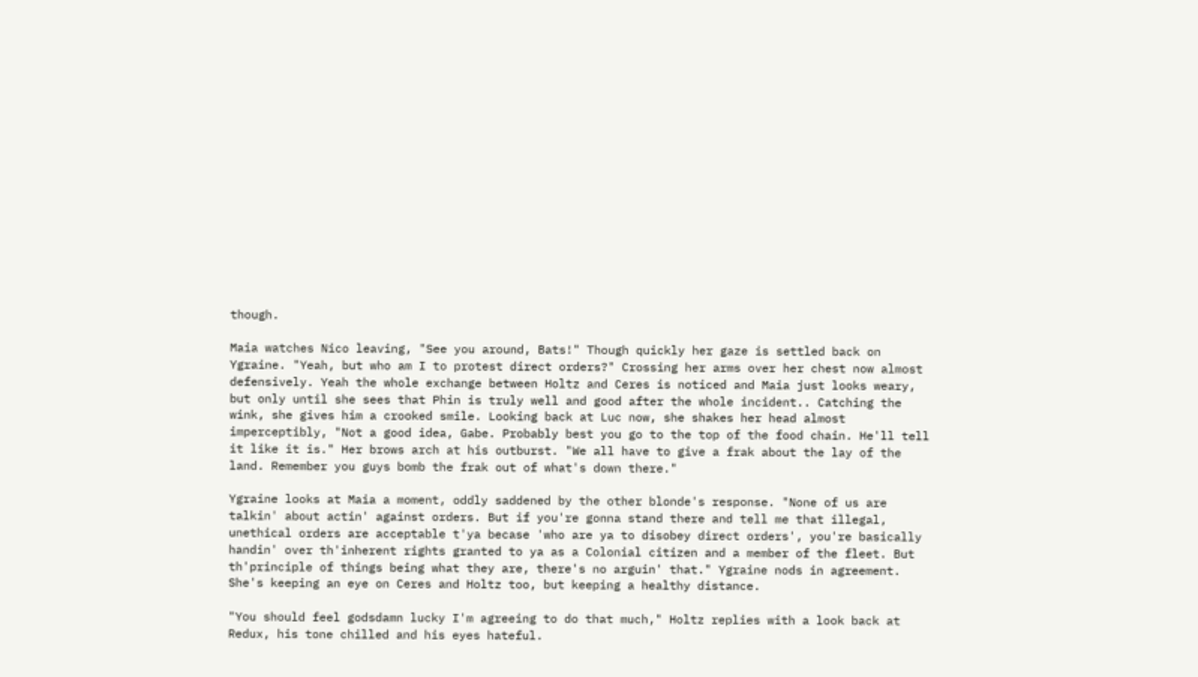though.

Maia watches Nico leaving, "See you around, Bats!" Though quickly her gaze is settled back on Ygraine. "Yeah, but who am I to protest direct orders?" Crossing her arms over her chest now almost defensively. Yeah the whole exchange between Holtz and Ceres is noticed and Maia just looks weary, but only until she sees that Phin is truly well and good after the whole incident.. Catching the wink, she gives him a crooked smile. Looking back at Luc now, she shakes her head almost imperceptibly, "Not a good idea, Gabe. Probably best you go to the top of the food chain. He'll tell it like it is." Her brows arch at his outburst. "We all have to give a frak about the lay of the land. Remember you guys bomb the frak out of what's down there."

Ygraine looks at Maia a moment, oddly saddened by the other blonde's response. "None of us are talkin' about actin' against orders. But if you're gonna stand there and tell me that illegal, unethical orders are acceptable t'ya becase 'who are ya to disobey direct orders', you're basically handin' over th'inherent rights granted to ya as a Colonial citizen and a member of the fleet. But th'principle of things being what they are, there's no arguin' that." Ygraine nods in agreement. She's keeping an eye on Ceres and Holtz too, but keeping a healthy distance.

"You should feel godsdamn lucky I'm agreeing to do that much," Holtz replies with a look back at Redux, his tone chilled and his eyes hateful.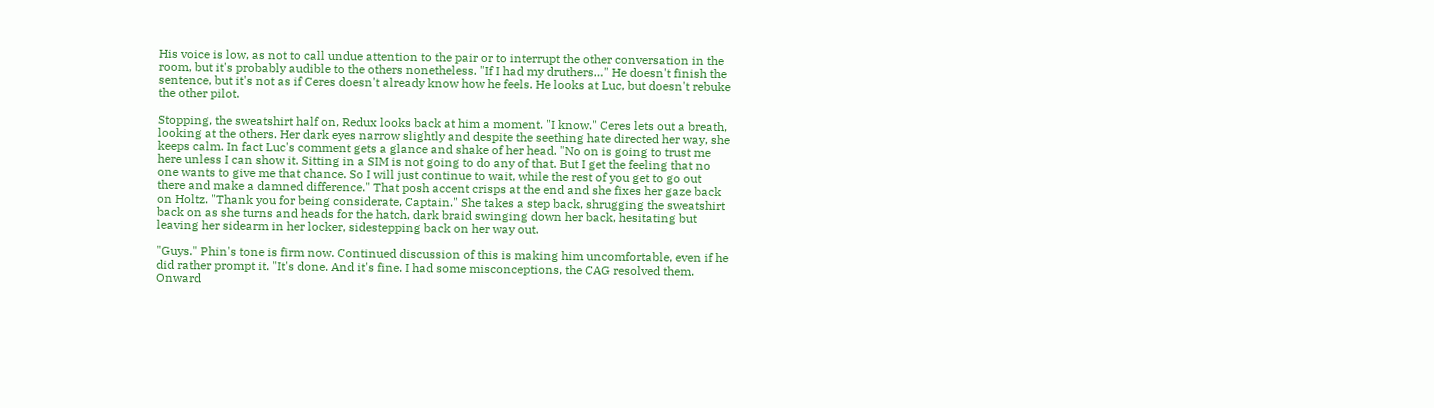His voice is low, as not to call undue attention to the pair or to interrupt the other conversation in the room, but it's probably audible to the others nonetheless. "If I had my druthers…" He doesn't finish the sentence, but it's not as if Ceres doesn't already know how he feels. He looks at Luc, but doesn't rebuke the other pilot.

Stopping, the sweatshirt half on, Redux looks back at him a moment. "I know." Ceres lets out a breath, looking at the others. Her dark eyes narrow slightly and despite the seething hate directed her way, she keeps calm. In fact Luc's comment gets a glance and shake of her head. "No on is going to trust me here unless I can show it. Sitting in a SIM is not going to do any of that. But I get the feeling that no one wants to give me that chance. So I will just continue to wait, while the rest of you get to go out there and make a damned difference." That posh accent crisps at the end and she fixes her gaze back on Holtz. "Thank you for being considerate, Captain." She takes a step back, shrugging the sweatshirt back on as she turns and heads for the hatch, dark braid swinging down her back, hesitating but leaving her sidearm in her locker, sidestepping back on her way out.

"Guys." Phin's tone is firm now. Continued discussion of this is making him uncomfortable, even if he did rather prompt it. "It's done. And it's fine. I had some misconceptions, the CAG resolved them. Onward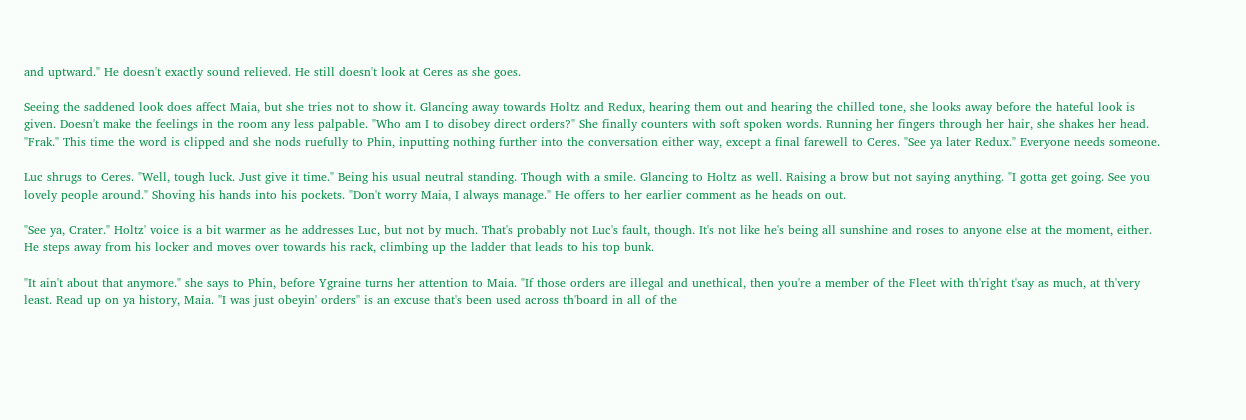and uptward." He doesn't exactly sound relieved. He still doesn't look at Ceres as she goes.

Seeing the saddened look does affect Maia, but she tries not to show it. Glancing away towards Holtz and Redux, hearing them out and hearing the chilled tone, she looks away before the hateful look is given. Doesn't make the feelings in the room any less palpable. "Who am I to disobey direct orders?" She finally counters with soft spoken words. Running her fingers through her hair, she shakes her head. "Frak." This time the word is clipped and she nods ruefully to Phin, inputting nothing further into the conversation either way, except a final farewell to Ceres. "See ya later Redux." Everyone needs someone.

Luc shrugs to Ceres. "Well, tough luck. Just give it time." Being his usual neutral standing. Though with a smile. Glancing to Holtz as well. Raising a brow but not saying anything. "I gotta get going. See you lovely people around." Shoving his hands into his pockets. "Don't worry Maia, I always manage." He offers to her earlier comment as he heads on out.

"See ya, Crater." Holtz' voice is a bit warmer as he addresses Luc, but not by much. That's probably not Luc's fault, though. It's not like he's being all sunshine and roses to anyone else at the moment, either. He steps away from his locker and moves over towards his rack, climbing up the ladder that leads to his top bunk.

"It ain't about that anymore." she says to Phin, before Ygraine turns her attention to Maia. "If those orders are illegal and unethical, then you're a member of the Fleet with th'right t'say as much, at th'very least. Read up on ya history, Maia. ''I was just obeyin' orders'' is an excuse that's been used across th'board in all of the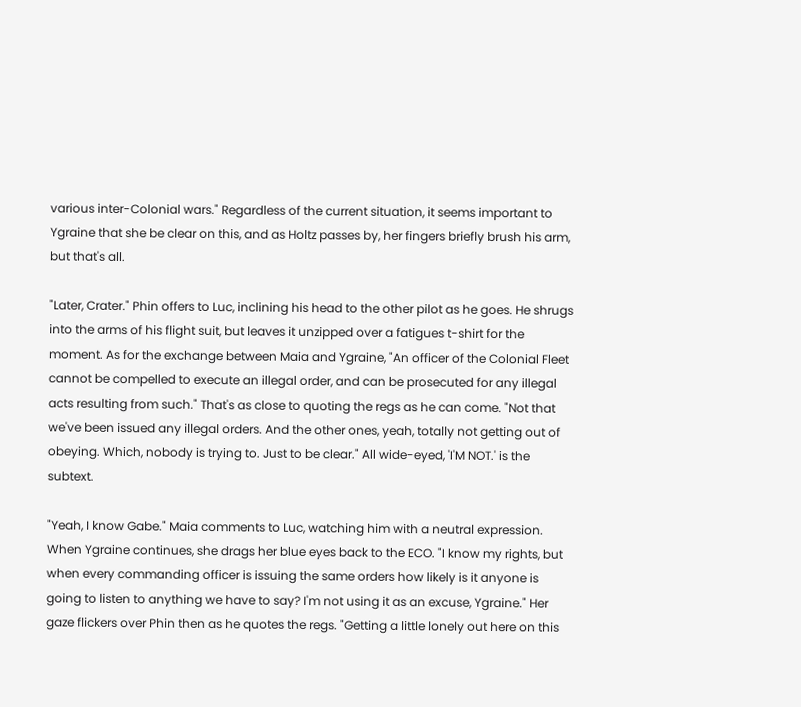various inter-Colonial wars." Regardless of the current situation, it seems important to Ygraine that she be clear on this, and as Holtz passes by, her fingers briefly brush his arm, but that's all.

"Later, Crater." Phin offers to Luc, inclining his head to the other pilot as he goes. He shrugs into the arms of his flight suit, but leaves it unzipped over a fatigues t-shirt for the moment. As for the exchange between Maia and Ygraine, "An officer of the Colonial Fleet cannot be compelled to execute an illegal order, and can be prosecuted for any illegal acts resulting from such." That's as close to quoting the regs as he can come. "Not that we've been issued any illegal orders. And the other ones, yeah, totally not getting out of obeying. Which, nobody is trying to. Just to be clear." All wide-eyed, 'I'M NOT.' is the subtext.

"Yeah, I know Gabe." Maia comments to Luc, watching him with a neutral expression. When Ygraine continues, she drags her blue eyes back to the ECO. "I know my rights, but when every commanding officer is issuing the same orders how likely is it anyone is going to listen to anything we have to say? I'm not using it as an excuse, Ygraine." Her gaze flickers over Phin then as he quotes the regs. "Getting a little lonely out here on this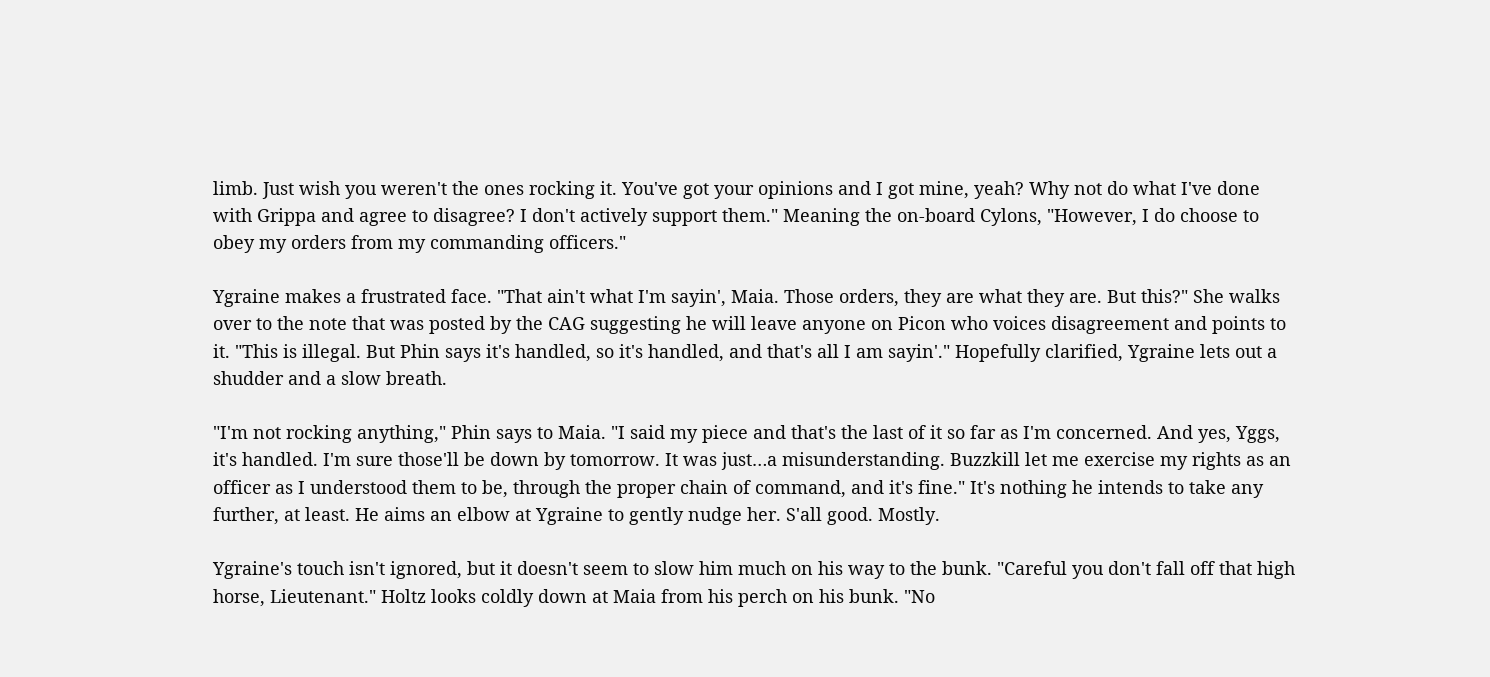limb. Just wish you weren't the ones rocking it. You've got your opinions and I got mine, yeah? Why not do what I've done with Grippa and agree to disagree? I don't actively support them." Meaning the on-board Cylons, "However, I do choose to obey my orders from my commanding officers."

Ygraine makes a frustrated face. "That ain't what I'm sayin', Maia. Those orders, they are what they are. But this?" She walks over to the note that was posted by the CAG suggesting he will leave anyone on Picon who voices disagreement and points to it. "This is illegal. But Phin says it's handled, so it's handled, and that's all I am sayin'." Hopefully clarified, Ygraine lets out a shudder and a slow breath.

"I'm not rocking anything," Phin says to Maia. "I said my piece and that's the last of it so far as I'm concerned. And yes, Yggs, it's handled. I'm sure those'll be down by tomorrow. It was just…a misunderstanding. Buzzkill let me exercise my rights as an officer as I understood them to be, through the proper chain of command, and it's fine." It's nothing he intends to take any further, at least. He aims an elbow at Ygraine to gently nudge her. S'all good. Mostly.

Ygraine's touch isn't ignored, but it doesn't seem to slow him much on his way to the bunk. "Careful you don't fall off that high horse, Lieutenant." Holtz looks coldly down at Maia from his perch on his bunk. "No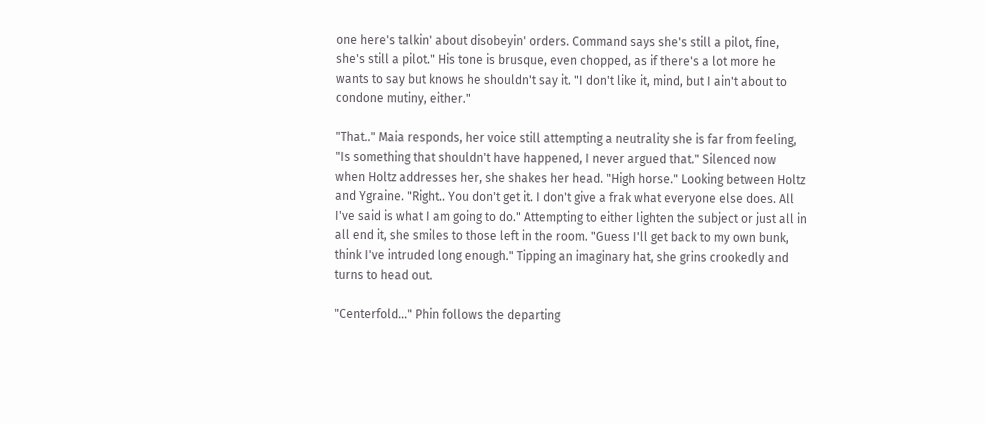one here's talkin' about disobeyin' orders. Command says she's still a pilot, fine, she's still a pilot." His tone is brusque, even chopped, as if there's a lot more he wants to say but knows he shouldn't say it. "I don't like it, mind, but I ain't about to condone mutiny, either."

"That.." Maia responds, her voice still attempting a neutrality she is far from feeling, "Is something that shouldn't have happened, I never argued that." Silenced now when Holtz addresses her, she shakes her head. "High horse." Looking between Holtz and Ygraine. "Right.. You don't get it. I don't give a frak what everyone else does. All I've said is what I am going to do." Attempting to either lighten the subject or just all in all end it, she smiles to those left in the room. "Guess I'll get back to my own bunk, think I've intruded long enough." Tipping an imaginary hat, she grins crookedly and turns to head out.

"Centerfold…" Phin follows the departing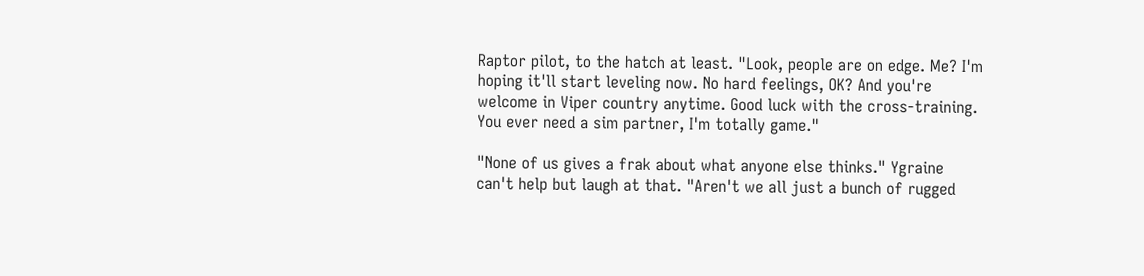Raptor pilot, to the hatch at least. "Look, people are on edge. Me? I'm hoping it'll start leveling now. No hard feelings, OK? And you're welcome in Viper country anytime. Good luck with the cross-training. You ever need a sim partner, I'm totally game."

"None of us gives a frak about what anyone else thinks." Ygraine can't help but laugh at that. "Aren't we all just a bunch of rugged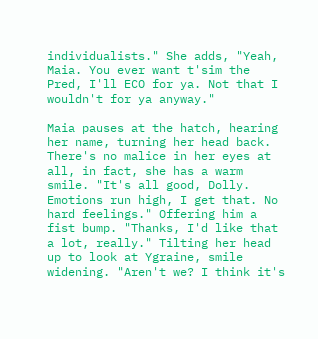individualists." She adds, "Yeah, Maia. You ever want t'sim the Pred, I'll ECO for ya. Not that I wouldn't for ya anyway."

Maia pauses at the hatch, hearing her name, turning her head back. There's no malice in her eyes at all, in fact, she has a warm smile. "It's all good, Dolly. Emotions run high, I get that. No hard feelings." Offering him a fist bump. "Thanks, I'd like that a lot, really." Tilting her head up to look at Ygraine, smile widening. "Aren't we? I think it's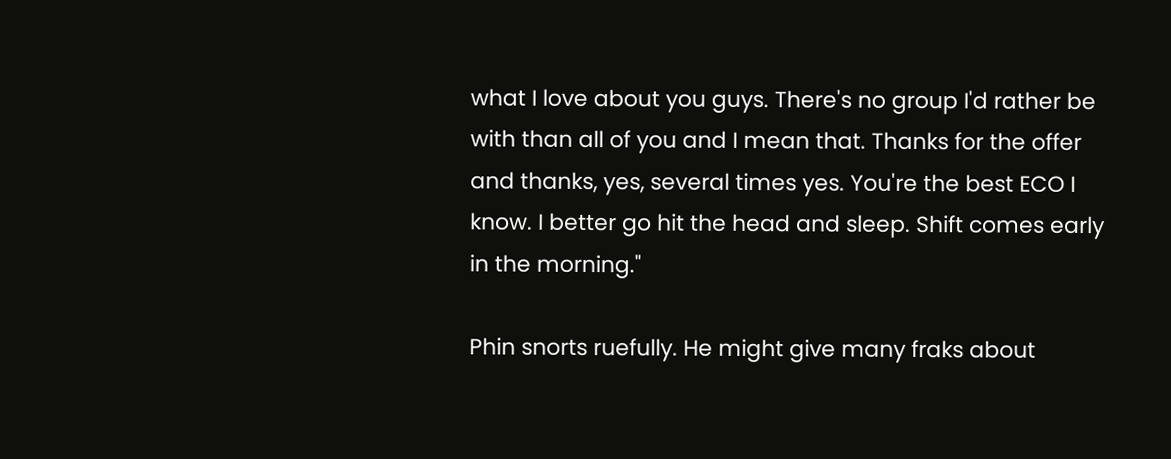what I love about you guys. There's no group I'd rather be with than all of you and I mean that. Thanks for the offer and thanks, yes, several times yes. You're the best ECO I know. I better go hit the head and sleep. Shift comes early in the morning."

Phin snorts ruefully. He might give many fraks about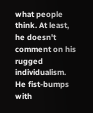what people think. At least, he doesn't comment on his rugged individualism. He fist-bumps with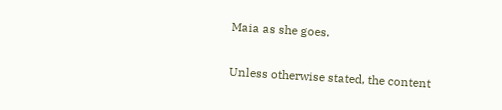Maia as she goes.

Unless otherwise stated, the content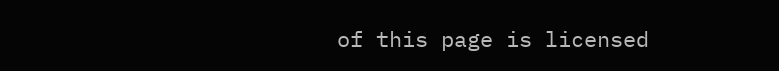of this page is licensed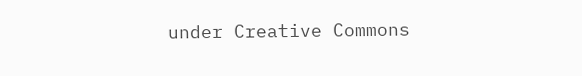under Creative Commons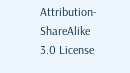Attribution-ShareAlike 3.0 License